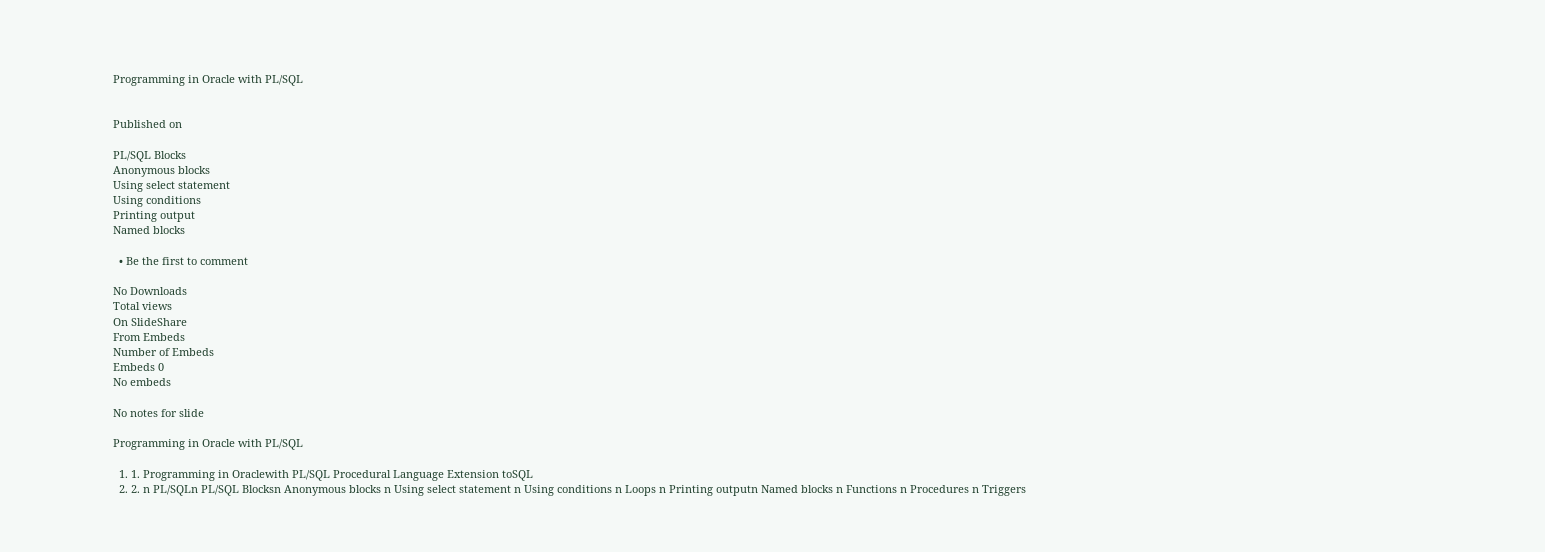Programming in Oracle with PL/SQL


Published on

PL/SQL Blocks
Anonymous blocks
Using select statement
Using conditions
Printing output
Named blocks

  • Be the first to comment

No Downloads
Total views
On SlideShare
From Embeds
Number of Embeds
Embeds 0
No embeds

No notes for slide

Programming in Oracle with PL/SQL

  1. 1. Programming in Oraclewith PL/SQL Procedural Language Extension toSQL
  2. 2. n PL/SQLn PL/SQL Blocksn Anonymous blocks n Using select statement n Using conditions n Loops n Printing outputn Named blocks n Functions n Procedures n Triggers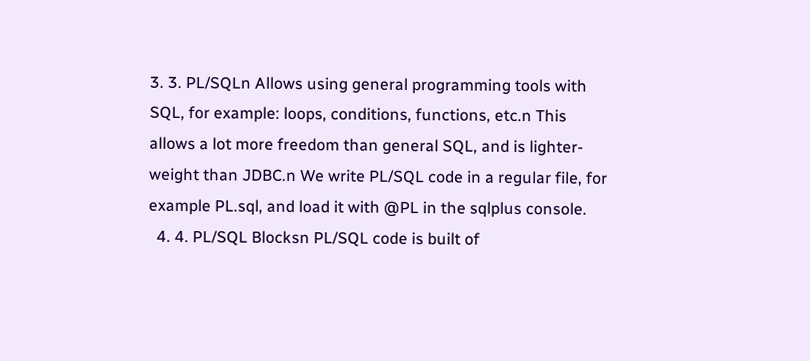3. 3. PL/SQLn Allows using general programming tools with SQL, for example: loops, conditions, functions, etc.n This allows a lot more freedom than general SQL, and is lighter-weight than JDBC.n We write PL/SQL code in a regular file, for example PL.sql, and load it with @PL in the sqlplus console.
  4. 4. PL/SQL Blocksn PL/SQL code is built of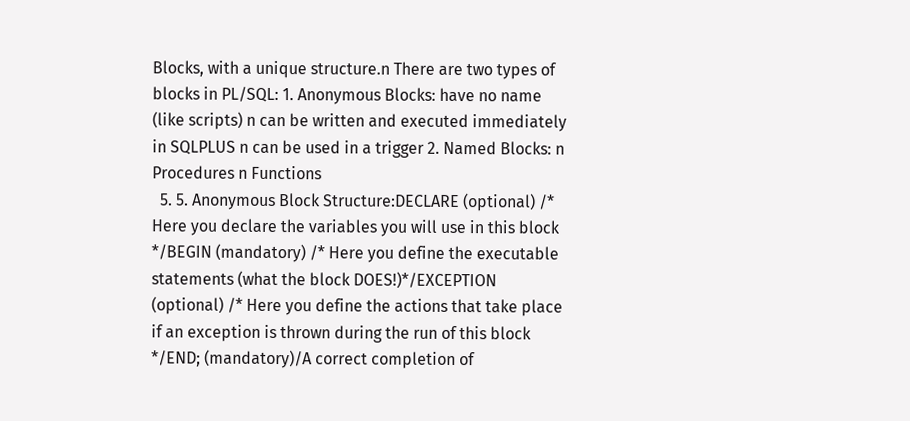Blocks, with a unique structure.n There are two types of blocks in PL/SQL: 1. Anonymous Blocks: have no name (like scripts) n can be written and executed immediately in SQLPLUS n can be used in a trigger 2. Named Blocks: n Procedures n Functions
  5. 5. Anonymous Block Structure:DECLARE (optional) /* Here you declare the variables you will use in this block */BEGIN (mandatory) /* Here you define the executable statements (what the block DOES!)*/EXCEPTION (optional) /* Here you define the actions that take place if an exception is thrown during the run of this block */END; (mandatory)/A correct completion of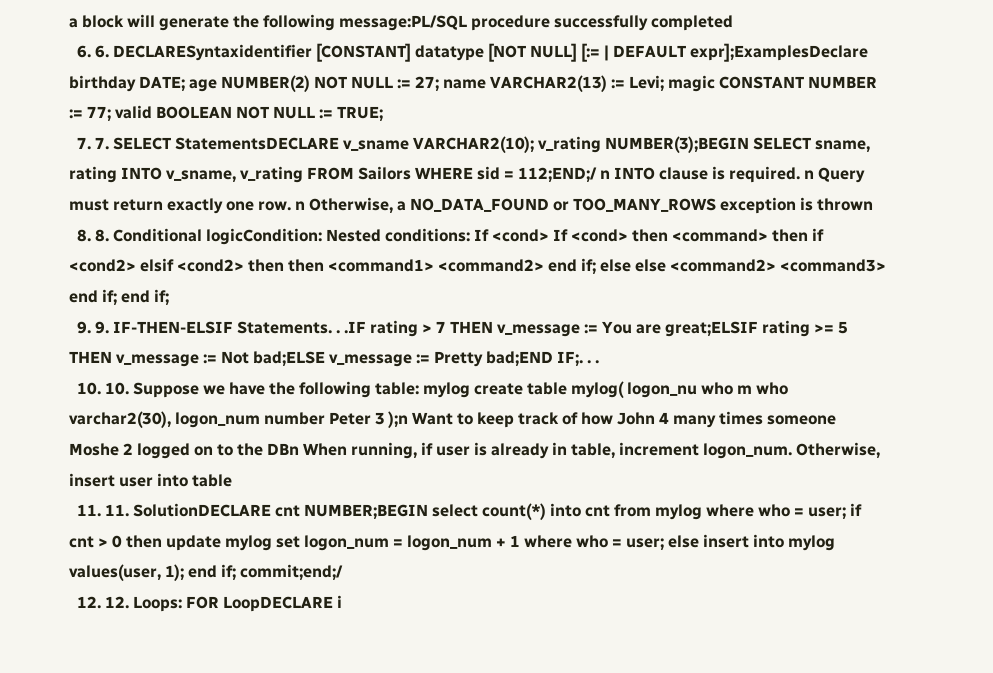a block will generate the following message:PL/SQL procedure successfully completed
  6. 6. DECLARESyntaxidentifier [CONSTANT] datatype [NOT NULL] [:= | DEFAULT expr];ExamplesDeclare birthday DATE; age NUMBER(2) NOT NULL := 27; name VARCHAR2(13) := Levi; magic CONSTANT NUMBER := 77; valid BOOLEAN NOT NULL := TRUE;
  7. 7. SELECT StatementsDECLARE v_sname VARCHAR2(10); v_rating NUMBER(3);BEGIN SELECT sname, rating INTO v_sname, v_rating FROM Sailors WHERE sid = 112;END;/ n INTO clause is required. n Query must return exactly one row. n Otherwise, a NO_DATA_FOUND or TOO_MANY_ROWS exception is thrown
  8. 8. Conditional logicCondition: Nested conditions: If <cond> If <cond> then <command> then if <cond2> elsif <cond2> then then <command1> <command2> end if; else else <command2> <command3> end if; end if;
  9. 9. IF-THEN-ELSIF Statements. . .IF rating > 7 THEN v_message := You are great;ELSIF rating >= 5 THEN v_message := Not bad;ELSE v_message := Pretty bad;END IF;. . .
  10. 10. Suppose we have the following table: mylog create table mylog( logon_nu who m who varchar2(30), logon_num number Peter 3 );n Want to keep track of how John 4 many times someone Moshe 2 logged on to the DBn When running, if user is already in table, increment logon_num. Otherwise, insert user into table
  11. 11. SolutionDECLARE cnt NUMBER;BEGIN select count(*) into cnt from mylog where who = user; if cnt > 0 then update mylog set logon_num = logon_num + 1 where who = user; else insert into mylog values(user, 1); end if; commit;end;/
  12. 12. Loops: FOR LoopDECLARE i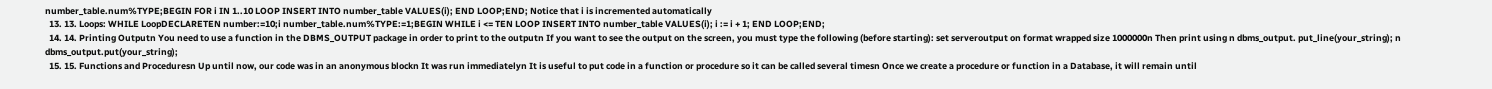number_table.num%TYPE;BEGIN FOR i IN 1..10 LOOP INSERT INTO number_table VALUES(i); END LOOP;END; Notice that i is incremented automatically
  13. 13. Loops: WHILE LoopDECLARETEN number:=10;i number_table.num%TYPE:=1;BEGIN WHILE i <= TEN LOOP INSERT INTO number_table VALUES(i); i := i + 1; END LOOP;END;
  14. 14. Printing Outputn You need to use a function in the DBMS_OUTPUT package in order to print to the outputn If you want to see the output on the screen, you must type the following (before starting): set serveroutput on format wrapped size 1000000n Then print using n dbms_output. put_line(your_string); n dbms_output.put(your_string);
  15. 15. Functions and Proceduresn Up until now, our code was in an anonymous blockn It was run immediatelyn It is useful to put code in a function or procedure so it can be called several timesn Once we create a procedure or function in a Database, it will remain until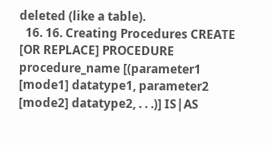deleted (like a table).
  16. 16. Creating Procedures CREATE [OR REPLACE] PROCEDURE procedure_name [(parameter1 [mode1] datatype1, parameter2 [mode2] datatype2, . . .)] IS|AS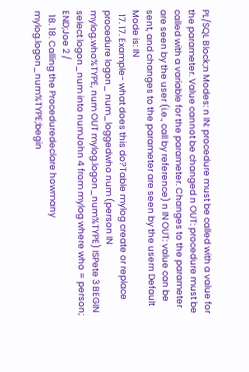PL/SQL Block;n Modes: n IN: procedure must be called with a value for the parameter. Value cannot be changed n OUT: procedure must be called with a variable for the parameter. Changes to the parameter are seen by the user (i.e., call by reference) n IN OUT: value can be sent, and changes to the parameter are seen by the usern Default Mode is: IN
  17. 17. Example- what does this do?Table mylog create or replace procedure logon_ num_loggedwho num (person IN mylog.who%TYPE, num OUT mylog.logon_num%TYPE) ISPete 3 BEGIN select logon_num into numJohn 4 from mylog where who = person; END;Joe 2 /
  18. 18. Calling the Proceduredeclare howmany mylog.logon_num%TYPE;begin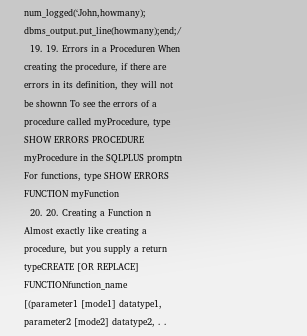num_logged(‘John,howmany); dbms_output.put_line(howmany);end;/
  19. 19. Errors in a Proceduren When creating the procedure, if there are errors in its definition, they will not be shownn To see the errors of a procedure called myProcedure, type SHOW ERRORS PROCEDURE myProcedure in the SQLPLUS promptn For functions, type SHOW ERRORS FUNCTION myFunction
  20. 20. Creating a Function n Almost exactly like creating a procedure, but you supply a return typeCREATE [OR REPLACE] FUNCTIONfunction_name [(parameter1 [mode1] datatype1, parameter2 [mode2] datatype2, . .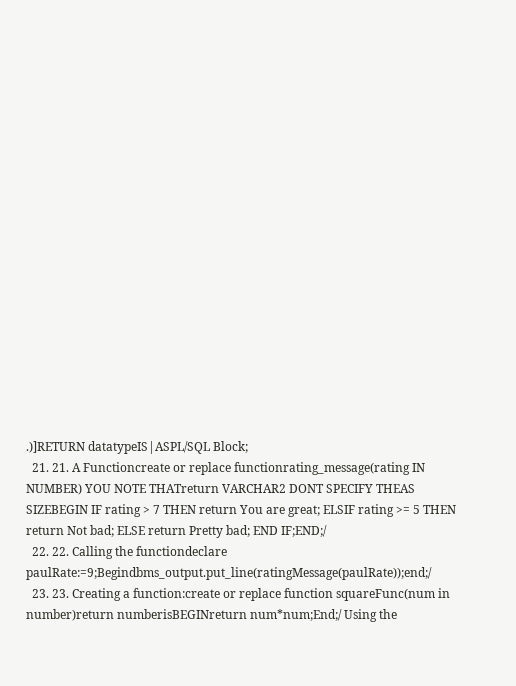.)]RETURN datatypeIS|ASPL/SQL Block;
  21. 21. A Functioncreate or replace functionrating_message(rating IN NUMBER) YOU NOTE THATreturn VARCHAR2 DONT SPECIFY THEAS SIZEBEGIN IF rating > 7 THEN return You are great; ELSIF rating >= 5 THEN return Not bad; ELSE return Pretty bad; END IF;END;/
  22. 22. Calling the functiondeclare paulRate:=9;Begindbms_output.put_line(ratingMessage(paulRate));end;/
  23. 23. Creating a function:create or replace function squareFunc(num in number)return numberisBEGINreturn num*num;End;/ Using the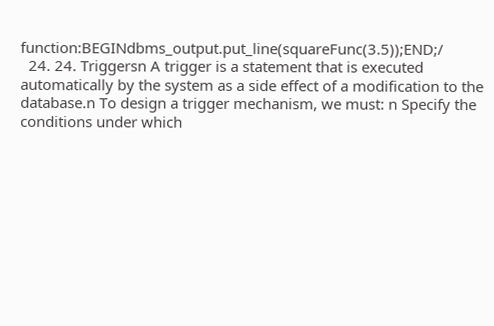function:BEGINdbms_output.put_line(squareFunc(3.5));END;/
  24. 24. Triggersn A trigger is a statement that is executed automatically by the system as a side effect of a modification to the database.n To design a trigger mechanism, we must: n Specify the conditions under which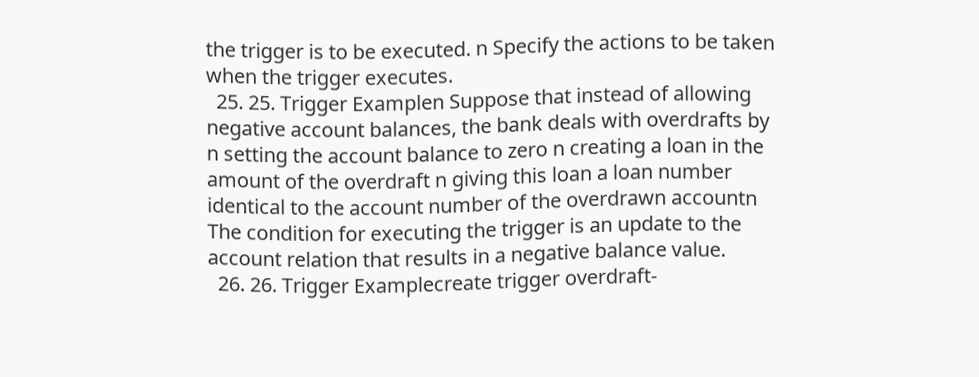the trigger is to be executed. n Specify the actions to be taken when the trigger executes.
  25. 25. Trigger Examplen Suppose that instead of allowing negative account balances, the bank deals with overdrafts by n setting the account balance to zero n creating a loan in the amount of the overdraft n giving this loan a loan number identical to the account number of the overdrawn accountn The condition for executing the trigger is an update to the account relation that results in a negative balance value.
  26. 26. Trigger Examplecreate trigger overdraft-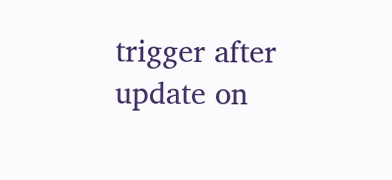trigger after update on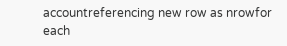accountreferencing new row as nrowfor each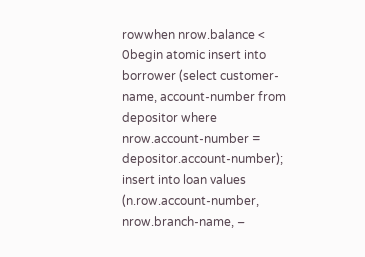rowwhen nrow.balance < 0begin atomic insert into borrower (select customer-name, account-number from depositor where nrow.account-number = depositor.account-number); insert into loan values (n.row.account-number, nrow.branch-name, –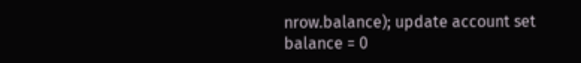nrow.balance); update account set balance = 0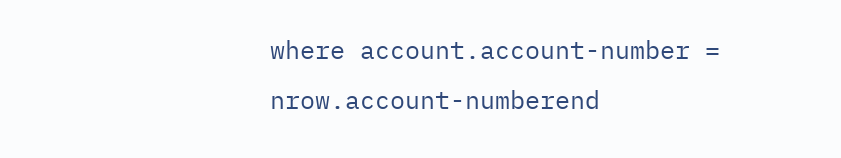where account.account-number = nrow.account-numberend